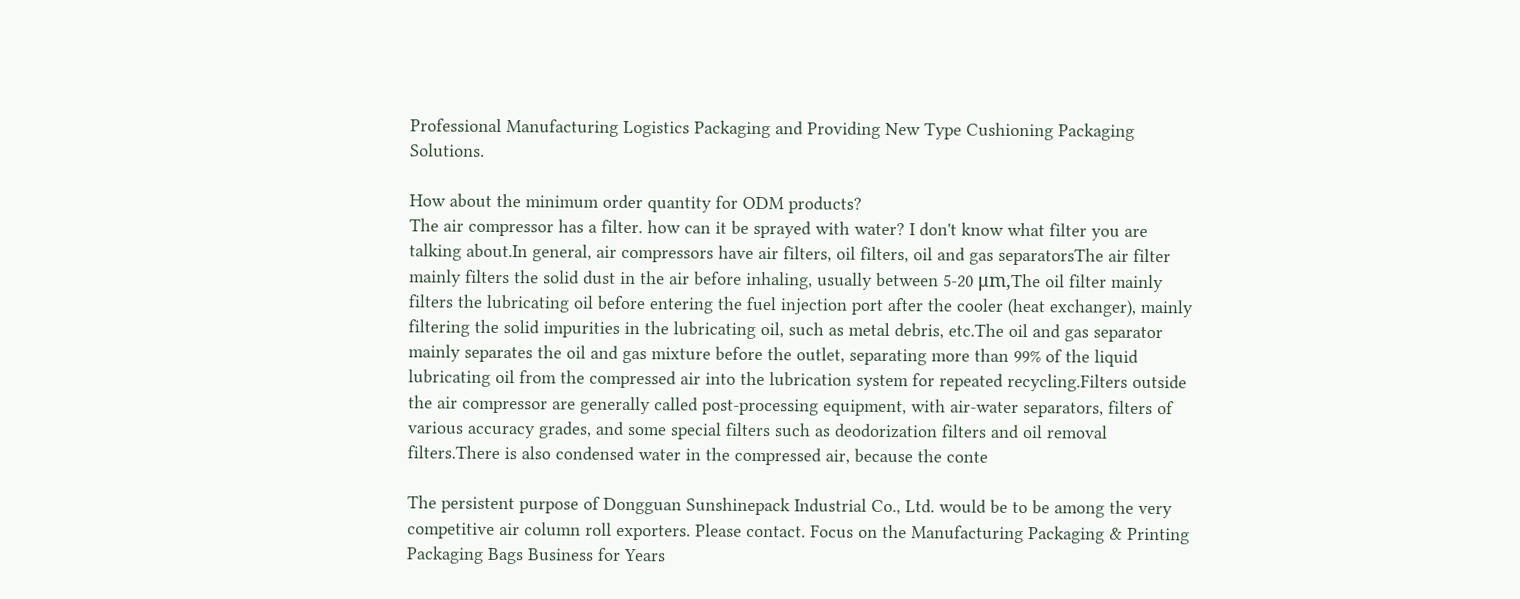Professional Manufacturing Logistics Packaging and Providing New Type Cushioning Packaging Solutions.

How about the minimum order quantity for ODM products?
The air compressor has a filter. how can it be sprayed with water? I don't know what filter you are talking about.In general, air compressors have air filters, oil filters, oil and gas separatorsThe air filter mainly filters the solid dust in the air before inhaling, usually between 5-20 μm,The oil filter mainly filters the lubricating oil before entering the fuel injection port after the cooler (heat exchanger), mainly filtering the solid impurities in the lubricating oil, such as metal debris, etc.The oil and gas separator mainly separates the oil and gas mixture before the outlet, separating more than 99% of the liquid lubricating oil from the compressed air into the lubrication system for repeated recycling.Filters outside the air compressor are generally called post-processing equipment, with air-water separators, filters of various accuracy grades, and some special filters such as deodorization filters and oil removal filters.There is also condensed water in the compressed air, because the conte

The persistent purpose of Dongguan Sunshinepack Industrial Co., Ltd. would be to be among the very competitive air column roll exporters. Please contact. Focus on the Manufacturing Packaging & Printing Packaging Bags Business for Years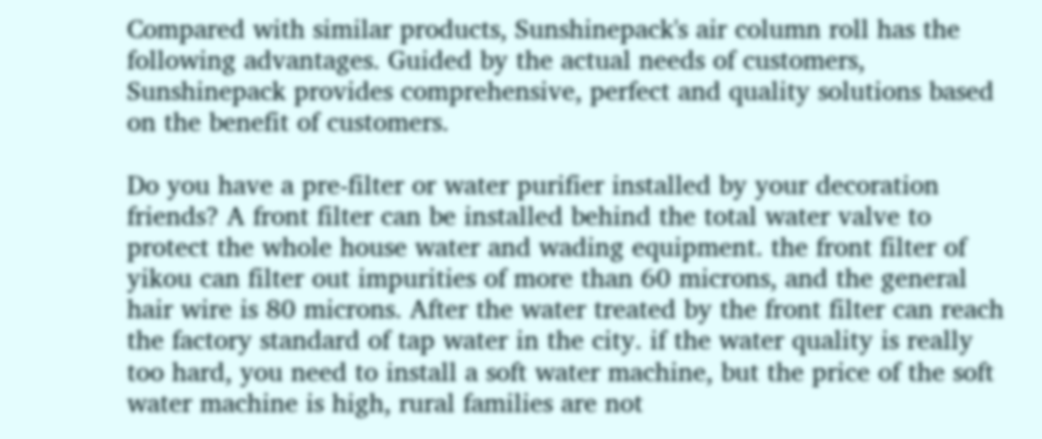Compared with similar products, Sunshinepack's air column roll has the following advantages. Guided by the actual needs of customers, Sunshinepack provides comprehensive, perfect and quality solutions based on the benefit of customers.

Do you have a pre-filter or water purifier installed by your decoration friends? A front filter can be installed behind the total water valve to protect the whole house water and wading equipment. the front filter of yikou can filter out impurities of more than 60 microns, and the general hair wire is 80 microns. After the water treated by the front filter can reach the factory standard of tap water in the city. if the water quality is really too hard, you need to install a soft water machine, but the price of the soft water machine is high, rural families are not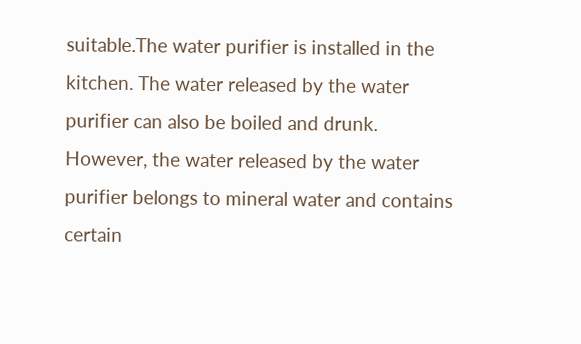suitable.The water purifier is installed in the kitchen. The water released by the water purifier can also be boiled and drunk. However, the water released by the water purifier belongs to mineral water and contains certain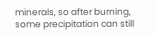minerals, so after burning, some precipitation can still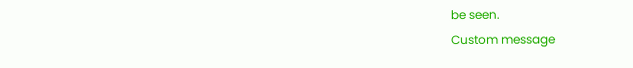be seen.
Custom message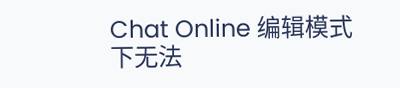Chat Online 编辑模式下无法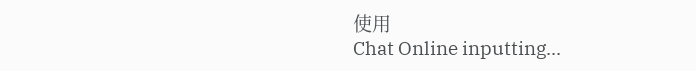使用
Chat Online inputting...